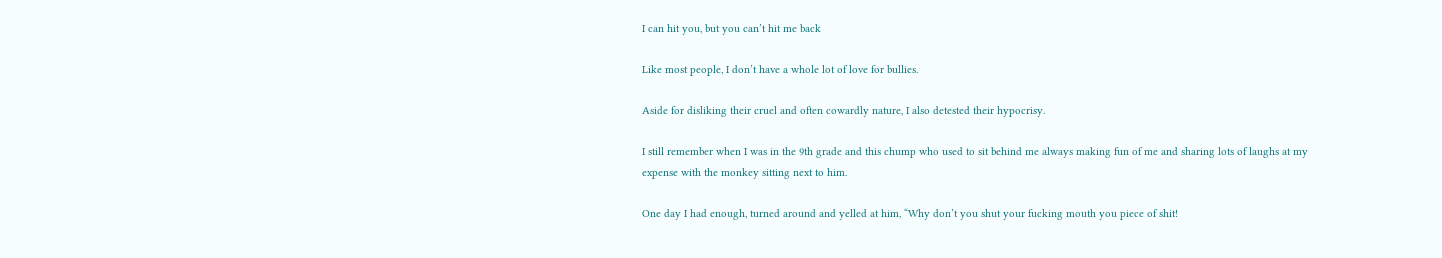I can hit you, but you can’t hit me back

Like most people, I don’t have a whole lot of love for bullies.

Aside for disliking their cruel and often cowardly nature, I also detested their hypocrisy.

I still remember when I was in the 9th grade and this chump who used to sit behind me always making fun of me and sharing lots of laughs at my expense with the monkey sitting next to him.

One day I had enough, turned around and yelled at him, “Why don’t you shut your fucking mouth you piece of shit!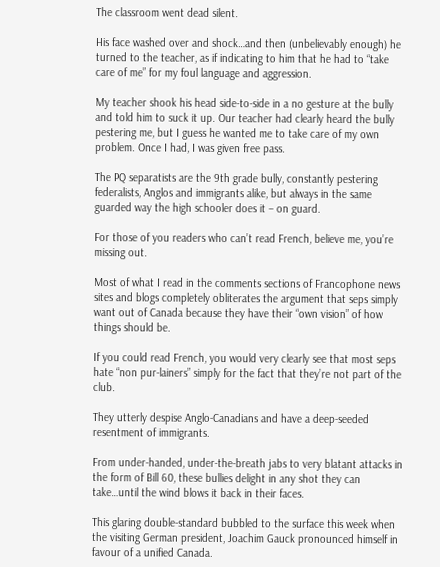The classroom went dead silent.

His face washed over and shock…and then (unbelievably enough) he turned to the teacher, as if indicating to him that he had to “take care of me” for my foul language and aggression.

My teacher shook his head side-to-side in a no gesture at the bully and told him to suck it up. Our teacher had clearly heard the bully pestering me, but I guess he wanted me to take care of my own problem. Once I had, I was given free pass.

The PQ separatists are the 9th grade bully, constantly pestering federalists, Anglos and immigrants alike, but always in the same guarded way the high schooler does it – on guard.

For those of you readers who can’t read French, believe me, you’re missing out.

Most of what I read in the comments sections of Francophone news sites and blogs completely obliterates the argument that seps simply want out of Canada because they have their “own vision” of how things should be.

If you could read French, you would very clearly see that most seps hate “non pur-lainers” simply for the fact that they’re not part of the club.

They utterly despise Anglo-Canadians and have a deep-seeded resentment of immigrants.

From under-handed, under-the-breath jabs to very blatant attacks in the form of Bill 60, these bullies delight in any shot they can take…until the wind blows it back in their faces.

This glaring double-standard bubbled to the surface this week when the visiting German president, Joachim Gauck pronounced himself in favour of a unified Canada.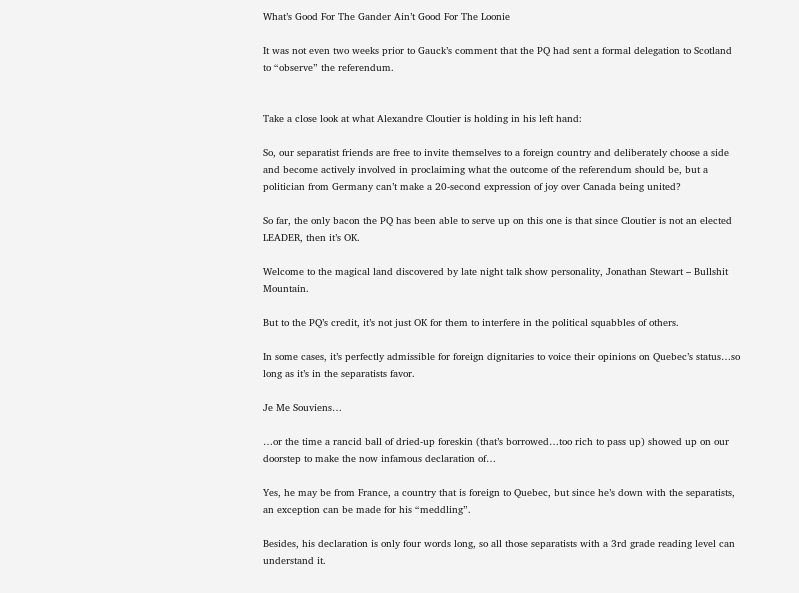What’s Good For The Gander Ain’t Good For The Loonie

It was not even two weeks prior to Gauck’s comment that the PQ had sent a formal delegation to Scotland to “observe” the referendum.


Take a close look at what Alexandre Cloutier is holding in his left hand:

So, our separatist friends are free to invite themselves to a foreign country and deliberately choose a side and become actively involved in proclaiming what the outcome of the referendum should be, but a politician from Germany can’t make a 20-second expression of joy over Canada being united?

So far, the only bacon the PQ has been able to serve up on this one is that since Cloutier is not an elected LEADER, then it’s OK.

Welcome to the magical land discovered by late night talk show personality, Jonathan Stewart – Bullshit Mountain.

But to the PQ’s credit, it’s not just OK for them to interfere in the political squabbles of others.

In some cases, it’s perfectly admissible for foreign dignitaries to voice their opinions on Quebec’s status…so long as it’s in the separatists favor.

Je Me Souviens…

…or the time a rancid ball of dried-up foreskin (that’s borrowed…too rich to pass up) showed up on our doorstep to make the now infamous declaration of…

Yes, he may be from France, a country that is foreign to Quebec, but since he’s down with the separatists, an exception can be made for his “meddling”.

Besides, his declaration is only four words long, so all those separatists with a 3rd grade reading level can understand it.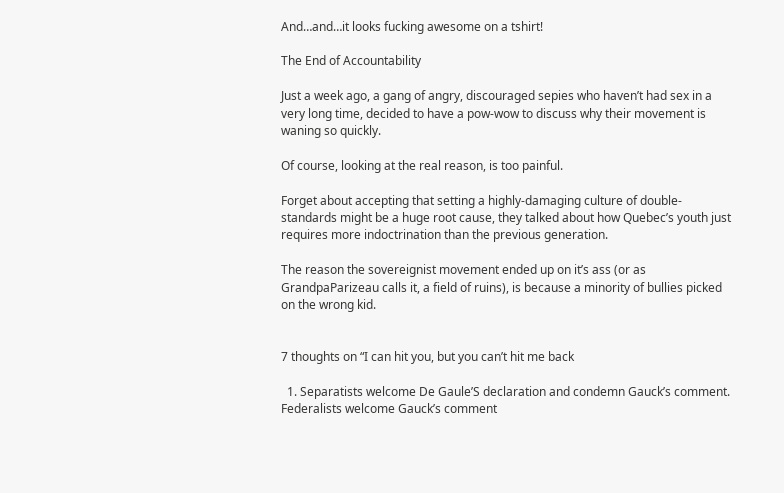And…and…it looks fucking awesome on a tshirt!

The End of Accountability

Just a week ago, a gang of angry, discouraged sepies who haven’t had sex in a very long time, decided to have a pow-wow to discuss why their movement is waning so quickly.

Of course, looking at the real reason, is too painful.

Forget about accepting that setting a highly-damaging culture of double-standards might be a huge root cause, they talked about how Quebec’s youth just requires more indoctrination than the previous generation.

The reason the sovereignist movement ended up on it’s ass (or as GrandpaParizeau calls it, a field of ruins), is because a minority of bullies picked on the wrong kid.


7 thoughts on “I can hit you, but you can’t hit me back

  1. Separatists welcome De Gaule’S declaration and condemn Gauck’s comment. Federalists welcome Gauck’s comment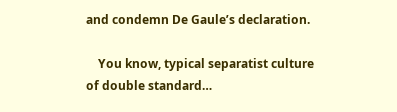and condemn De Gaule’s declaration.

    You know, typical separatist culture of double standard…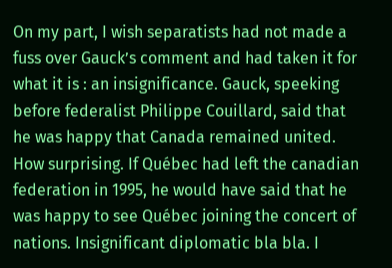On my part, I wish separatists had not made a fuss over Gauck’s comment and had taken it for what it is : an insignificance. Gauck, speeking before federalist Philippe Couillard, said that he was happy that Canada remained united. How surprising. If Québec had left the canadian federation in 1995, he would have said that he was happy to see Québec joining the concert of nations. Insignificant diplomatic bla bla. I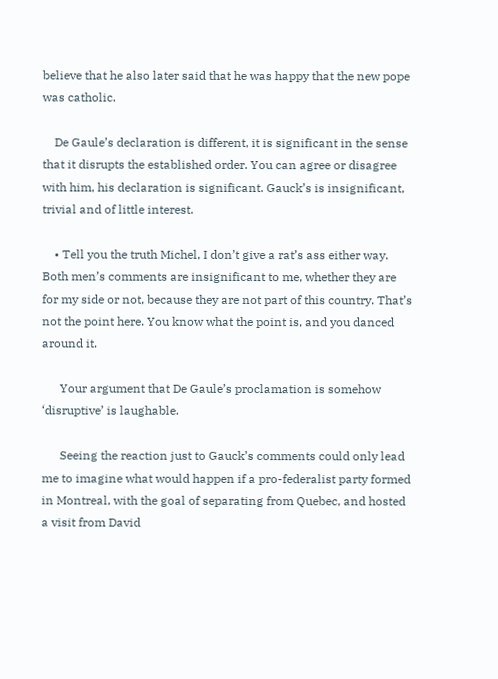believe that he also later said that he was happy that the new pope was catholic.

    De Gaule’s declaration is different, it is significant in the sense that it disrupts the established order. You can agree or disagree with him, his declaration is significant. Gauck’s is insignificant, trivial and of little interest.

    • Tell you the truth Michel, I don’t give a rat’s ass either way. Both men’s comments are insignificant to me, whether they are for my side or not, because they are not part of this country. That’s not the point here. You know what the point is, and you danced around it.

      Your argument that De Gaule’s proclamation is somehow ‘disruptive’ is laughable.

      Seeing the reaction just to Gauck’s comments could only lead me to imagine what would happen if a pro-federalist party formed in Montreal, with the goal of separating from Quebec, and hosted a visit from David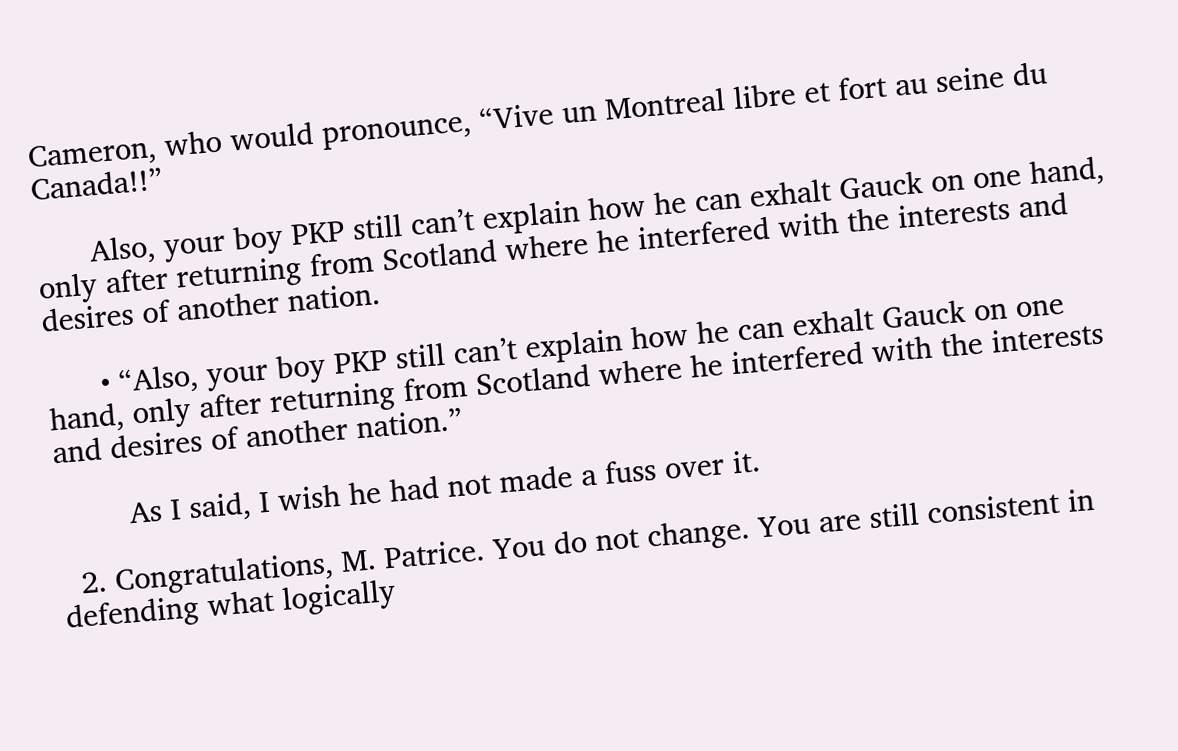Cameron, who would pronounce, “Vive un Montreal libre et fort au seine du Canada!!”

      Also, your boy PKP still can’t explain how he can exhalt Gauck on one hand, only after returning from Scotland where he interfered with the interests and desires of another nation.

      • “Also, your boy PKP still can’t explain how he can exhalt Gauck on one hand, only after returning from Scotland where he interfered with the interests and desires of another nation.”

        As I said, I wish he had not made a fuss over it.

  2. Congratulations, M. Patrice. You do not change. You are still consistent in defending what logically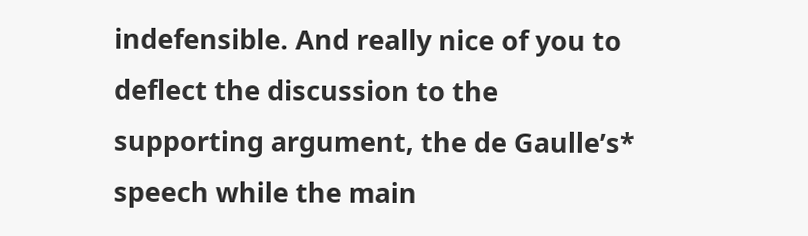indefensible. And really nice of you to deflect the discussion to the supporting argument, the de Gaulle’s* speech while the main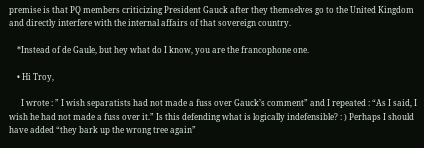premise is that PQ members criticizing President Gauck after they themselves go to the United Kingdom and directly interfere with the internal affairs of that sovereign country.

    *Instead of de Gaule, but hey what do I know, you are the francophone one.

    • Hi Troy,

      I wrote : ” I wish separatists had not made a fuss over Gauck’s comment” and I repeated : “As I said, I wish he had not made a fuss over it.” Is this defending what is logically indefensible? : ) Perhaps I should have added “they bark up the wrong tree again”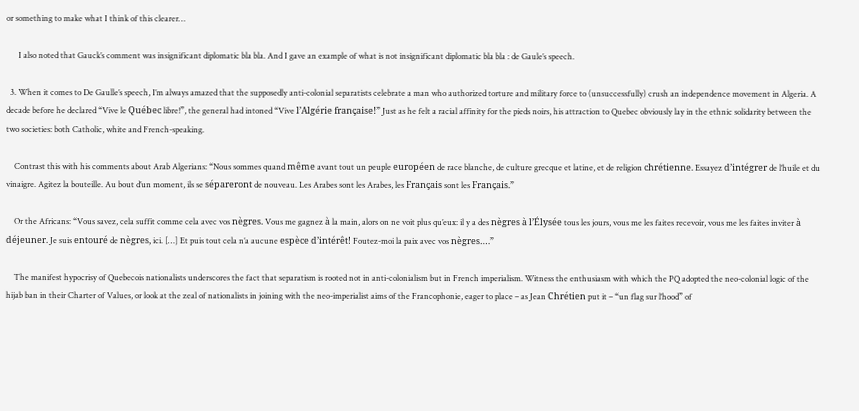or something to make what I think of this clearer…

      I also noted that Gauck’s comment was insignificant diplomatic bla bla. And I gave an example of what is not insignificant diplomatic bla bla : de Gaule’s speech.

  3. When it comes to De Gaulle’s speech, I’m always amazed that the supposedly anti-colonial separatists celebrate a man who authorized torture and military force to (unsuccessfully) crush an independence movement in Algeria. A decade before he declared “Vive le Québec libre!”, the general had intoned “Vive l’Algérie française!” Just as he felt a racial affinity for the pieds noirs, his attraction to Quebec obviously lay in the ethnic solidarity between the two societies: both Catholic, white and French-speaking.

    Contrast this with his comments about Arab Algerians: “Nous sommes quand même avant tout un peuple européen de race blanche, de culture grecque et latine, et de religion chrétienne. Essayez d’intégrer de l’huile et du vinaigre. Agitez la bouteille. Au bout d’un moment, ils se sépareront de nouveau. Les Arabes sont les Arabes, les Français sont les Français.”

    Or the Africans: “Vous savez, cela suffit comme cela avec vos nègres. Vous me gagnez à la main, alors on ne voit plus qu’eux: il y a des nègres à l’Élysée tous les jours, vous me les faites recevoir, vous me les faites inviter à déjeuner. Je suis entouré de nègres, ici. […] Et puis tout cela n’a aucune espèce d’intérêt! Foutez-moi la paix avec vos nègres….”

    The manifest hypocrisy of Quebecois nationalists underscores the fact that separatism is rooted not in anti-colonialism but in French imperialism. Witness the enthusiasm with which the PQ adopted the neo-colonial logic of the hijab ban in their Charter of Values, or look at the zeal of nationalists in joining with the neo-imperialist aims of the Francophonie, eager to place – as Jean Chrétien put it – “un flag sur l’hood” of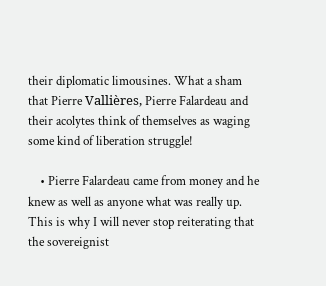their diplomatic limousines. What a sham that Pierre Vallières, Pierre Falardeau and their acolytes think of themselves as waging some kind of liberation struggle!

    • Pierre Falardeau came from money and he knew as well as anyone what was really up. This is why I will never stop reiterating that the sovereignist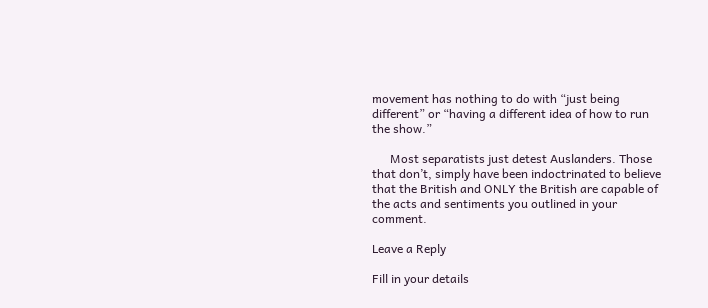movement has nothing to do with “just being different” or “having a different idea of how to run the show.”

      Most separatists just detest Auslanders. Those that don’t, simply have been indoctrinated to believe that the British and ONLY the British are capable of the acts and sentiments you outlined in your comment.

Leave a Reply

Fill in your details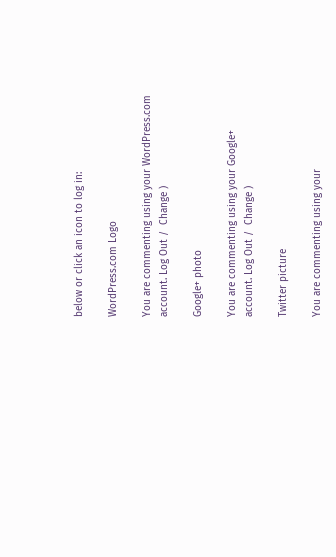below or click an icon to log in:

WordPress.com Logo

You are commenting using your WordPress.com account. Log Out /  Change )

Google+ photo

You are commenting using your Google+ account. Log Out /  Change )

Twitter picture

You are commenting using your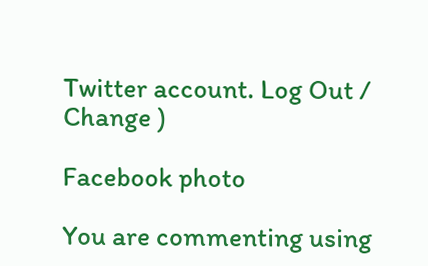Twitter account. Log Out /  Change )

Facebook photo

You are commenting using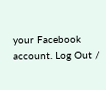your Facebook account. Log Out /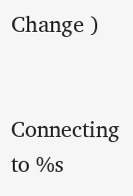Change )


Connecting to %s